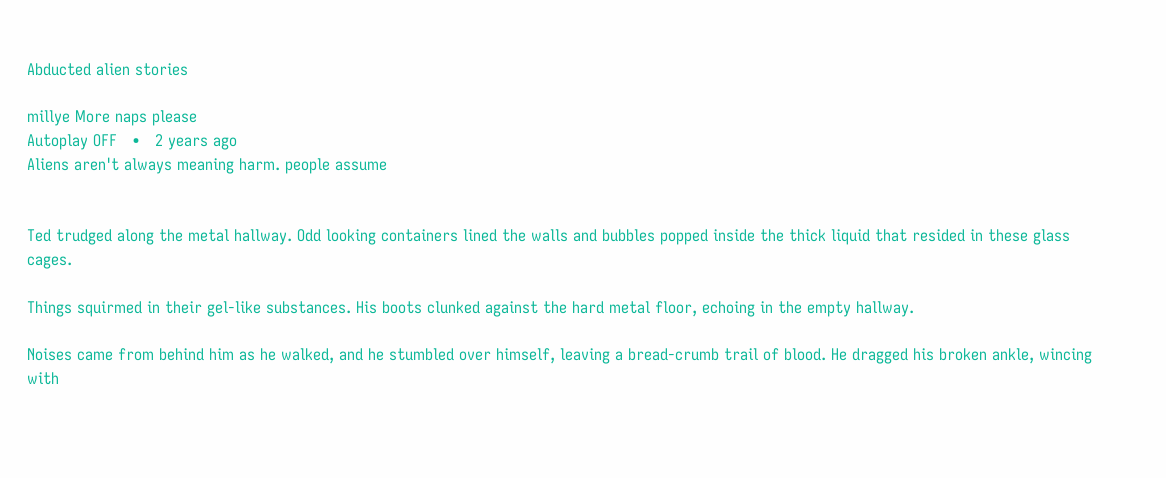Abducted alien stories

millye More naps please
Autoplay OFF   •   2 years ago
Aliens aren't always meaning harm. people assume


Ted trudged along the metal hallway. Odd looking containers lined the walls and bubbles popped inside the thick liquid that resided in these glass cages.

Things squirmed in their gel-like substances. His boots clunked against the hard metal floor, echoing in the empty hallway.

Noises came from behind him as he walked, and he stumbled over himself, leaving a bread-crumb trail of blood. He dragged his broken ankle, wincing with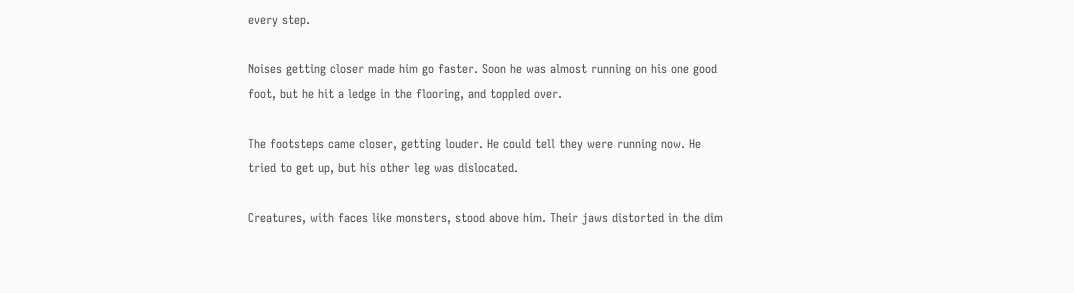every step.

Noises getting closer made him go faster. Soon he was almost running on his one good foot, but he hit a ledge in the flooring, and toppled over.

The footsteps came closer, getting louder. He could tell they were running now. He tried to get up, but his other leg was dislocated.

Creatures, with faces like monsters, stood above him. Their jaws distorted in the dim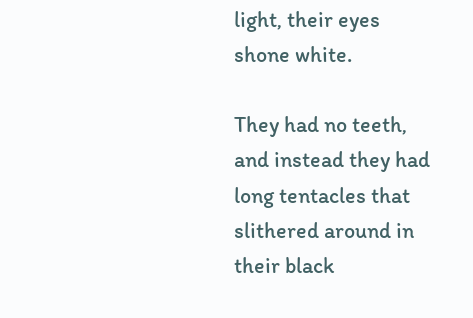light, their eyes shone white.

They had no teeth, and instead they had long tentacles that slithered around in their black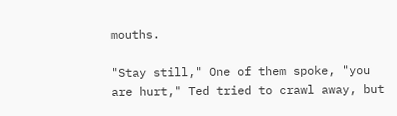mouths.

"Stay still," One of them spoke, "you are hurt," Ted tried to crawl away, but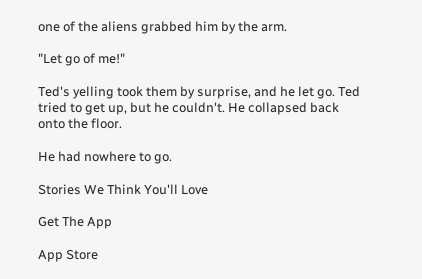one of the aliens grabbed him by the arm.

"Let go of me!"

Ted's yelling took them by surprise, and he let go. Ted tried to get up, but he couldn't. He collapsed back onto the floor.

He had nowhere to go.

Stories We Think You'll Love

Get The App

App Store